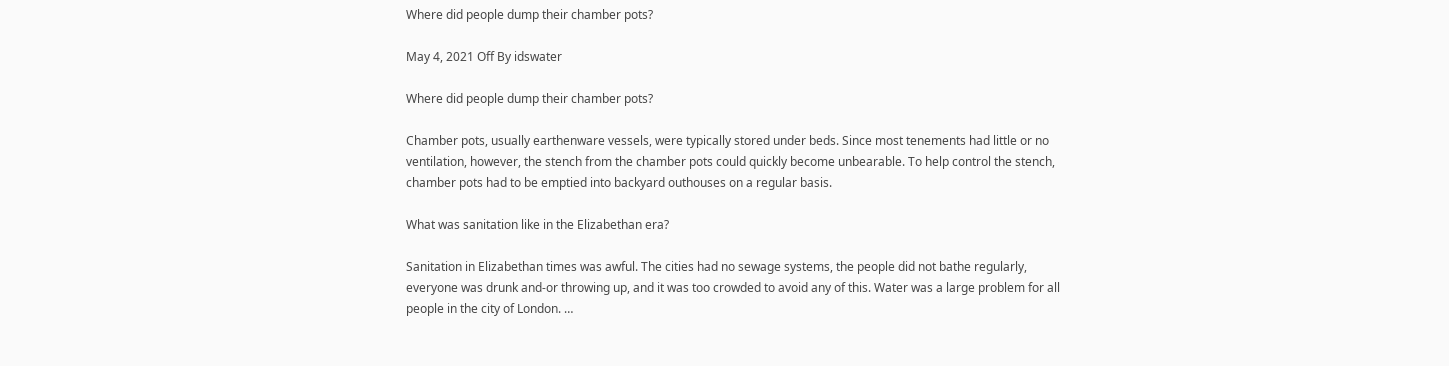Where did people dump their chamber pots?

May 4, 2021 Off By idswater

Where did people dump their chamber pots?

Chamber pots, usually earthenware vessels, were typically stored under beds. Since most tenements had little or no ventilation, however, the stench from the chamber pots could quickly become unbearable. To help control the stench, chamber pots had to be emptied into backyard outhouses on a regular basis.

What was sanitation like in the Elizabethan era?

Sanitation in Elizabethan times was awful. The cities had no sewage systems, the people did not bathe regularly, everyone was drunk and-or throwing up, and it was too crowded to avoid any of this. Water was a large problem for all people in the city of London. …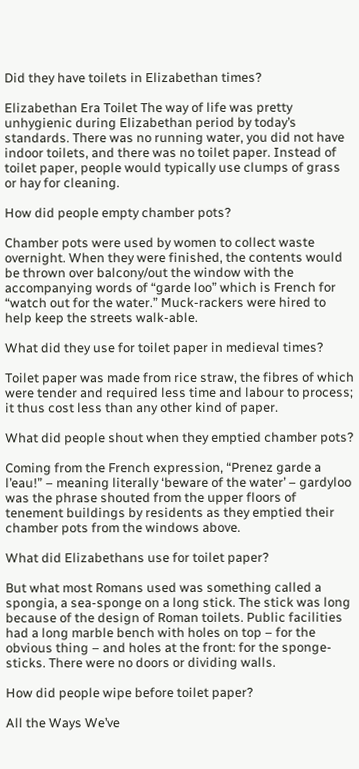Did they have toilets in Elizabethan times?

Elizabethan Era Toilet The way of life was pretty unhygienic during Elizabethan period by today’s standards. There was no running water, you did not have indoor toilets, and there was no toilet paper. Instead of toilet paper, people would typically use clumps of grass or hay for cleaning.

How did people empty chamber pots?

Chamber pots were used by women to collect waste overnight. When they were finished, the contents would be thrown over balcony/out the window with the accompanying words of “garde loo” which is French for “watch out for the water.” Muck-rackers were hired to help keep the streets walk-able.

What did they use for toilet paper in medieval times?

Toilet paper was made from rice straw, the fibres of which were tender and required less time and labour to process; it thus cost less than any other kind of paper.

What did people shout when they emptied chamber pots?

Coming from the French expression, “Prenez garde a l’eau!” – meaning literally ‘beware of the water’ – gardyloo was the phrase shouted from the upper floors of tenement buildings by residents as they emptied their chamber pots from the windows above.

What did Elizabethans use for toilet paper?

But what most Romans used was something called a spongia, a sea-sponge on a long stick. The stick was long because of the design of Roman toilets. Public facilities had a long marble bench with holes on top – for the obvious thing – and holes at the front: for the sponge-sticks. There were no doors or dividing walls.

How did people wipe before toilet paper?

All the Ways We’ve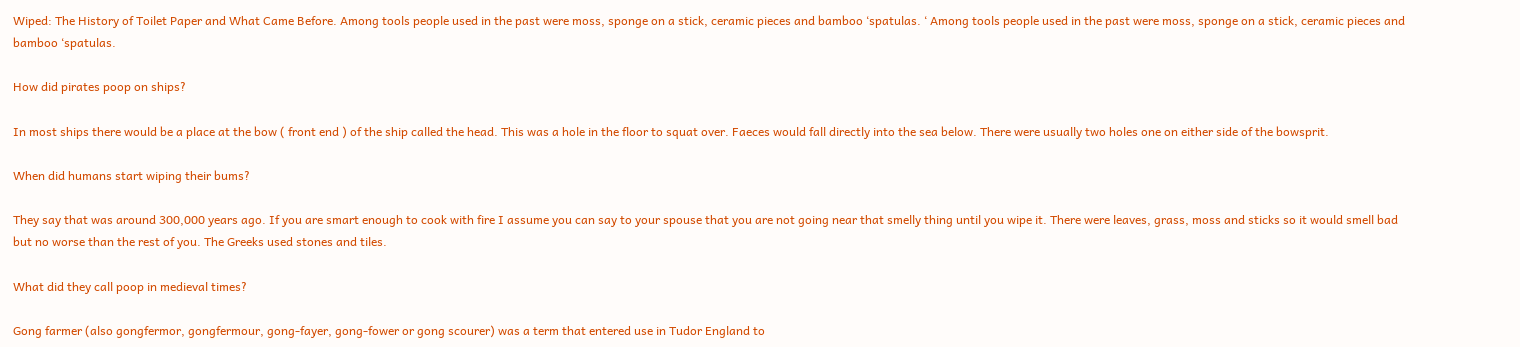Wiped: The History of Toilet Paper and What Came Before. Among tools people used in the past were moss, sponge on a stick, ceramic pieces and bamboo ‘spatulas. ‘ Among tools people used in the past were moss, sponge on a stick, ceramic pieces and bamboo ‘spatulas.

How did pirates poop on ships?

In most ships there would be a place at the bow ( front end ) of the ship called the head. This was a hole in the floor to squat over. Faeces would fall directly into the sea below. There were usually two holes one on either side of the bowsprit.

When did humans start wiping their bums?

They say that was around 300,000 years ago. If you are smart enough to cook with fire I assume you can say to your spouse that you are not going near that smelly thing until you wipe it. There were leaves, grass, moss and sticks so it would smell bad but no worse than the rest of you. The Greeks used stones and tiles.

What did they call poop in medieval times?

Gong farmer (also gongfermor, gongfermour, gong-fayer, gong-fower or gong scourer) was a term that entered use in Tudor England to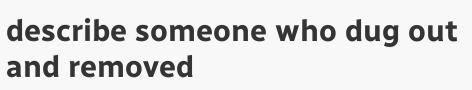describe someone who dug out and removed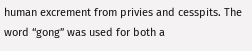human excrement from privies and cesspits. The word “gong” was used for both a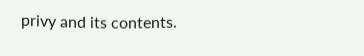privy and its contents.